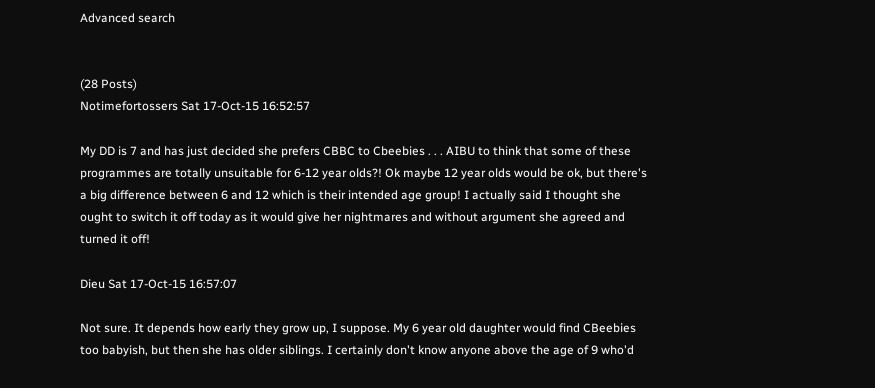Advanced search


(28 Posts)
Notimefortossers Sat 17-Oct-15 16:52:57

My DD is 7 and has just decided she prefers CBBC to Cbeebies . . . AIBU to think that some of these programmes are totally unsuitable for 6-12 year olds?! Ok maybe 12 year olds would be ok, but there's a big difference between 6 and 12 which is their intended age group! I actually said I thought she ought to switch it off today as it would give her nightmares and without argument she agreed and turned it off!

Dieu Sat 17-Oct-15 16:57:07

Not sure. It depends how early they grow up, I suppose. My 6 year old daughter would find CBeebies too babyish, but then she has older siblings. I certainly don't know anyone above the age of 9 who'd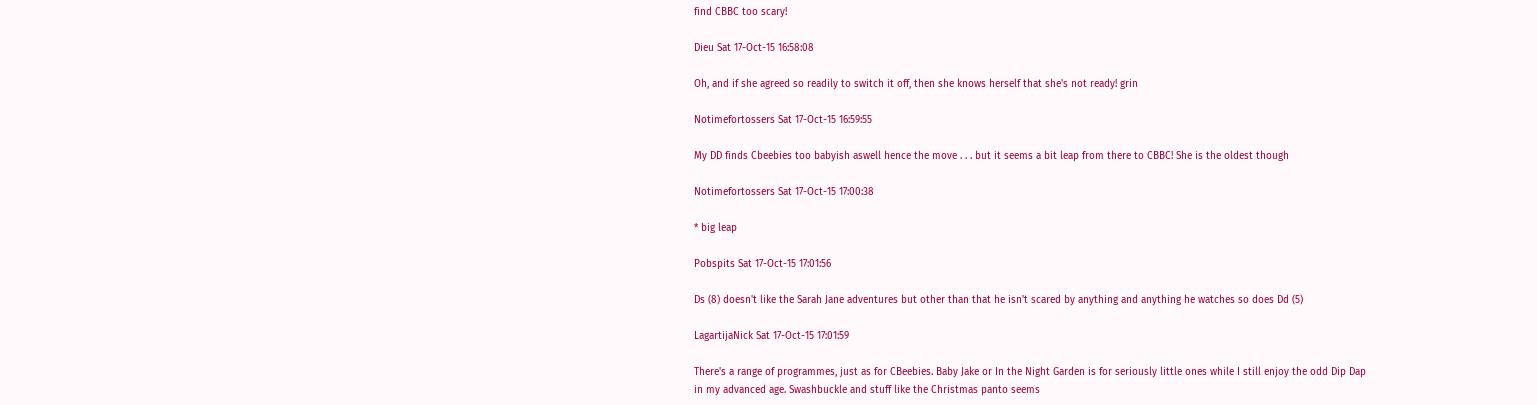find CBBC too scary!

Dieu Sat 17-Oct-15 16:58:08

Oh, and if she agreed so readily to switch it off, then she knows herself that she's not ready! grin

Notimefortossers Sat 17-Oct-15 16:59:55

My DD finds Cbeebies too babyish aswell hence the move . . . but it seems a bit leap from there to CBBC! She is the oldest though

Notimefortossers Sat 17-Oct-15 17:00:38

* big leap

Pobspits Sat 17-Oct-15 17:01:56

Ds (8) doesn't like the Sarah Jane adventures but other than that he isn't scared by anything and anything he watches so does Dd (5)

LagartijaNick Sat 17-Oct-15 17:01:59

There's a range of programmes, just as for CBeebies. Baby Jake or In the Night Garden is for seriously little ones while I still enjoy the odd Dip Dap in my advanced age. Swashbuckle and stuff like the Christmas panto seems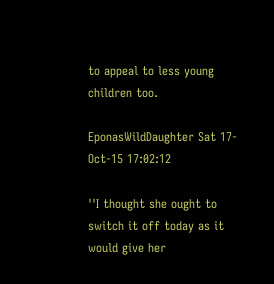to appeal to less young children too.

EponasWildDaughter Sat 17-Oct-15 17:02:12

''I thought she ought to switch it off today as it would give her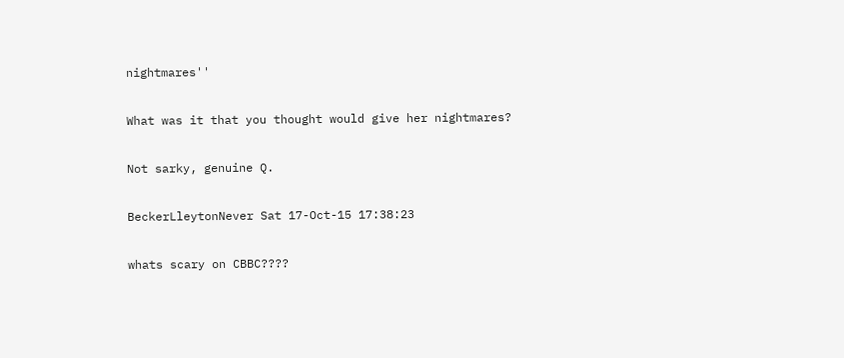nightmares''

What was it that you thought would give her nightmares?

Not sarky, genuine Q.

BeckerLleytonNever Sat 17-Oct-15 17:38:23

whats scary on CBBC????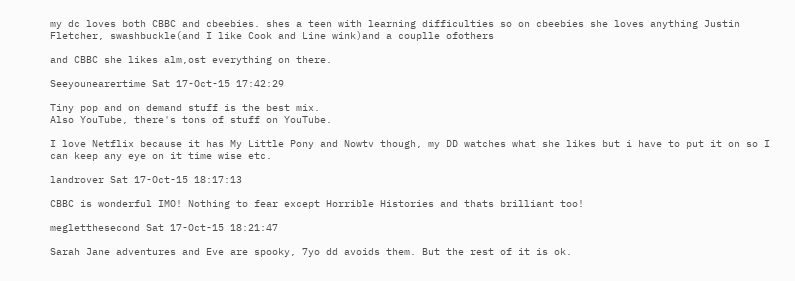my dc loves both CBBC and cbeebies. shes a teen with learning difficulties so on cbeebies she loves anything Justin Fletcher, swashbuckle(and I like Cook and Line wink)and a couplle ofothers

and CBBC she likes alm,ost everything on there.

Seeyounearertime Sat 17-Oct-15 17:42:29

Tiny pop and on demand stuff is the best mix.
Also YouTube, there's tons of stuff on YouTube.

I love Netflix because it has My Little Pony and Nowtv though, my DD watches what she likes but i have to put it on so I can keep any eye on it time wise etc.

landrover Sat 17-Oct-15 18:17:13

CBBC is wonderful IMO! Nothing to fear except Horrible Histories and thats brilliant too!

megletthesecond Sat 17-Oct-15 18:21:47

Sarah Jane adventures and Eve are spooky, 7yo dd avoids them. But the rest of it is ok.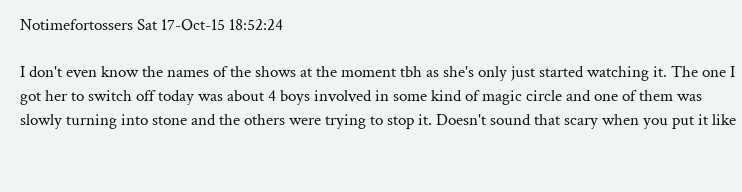Notimefortossers Sat 17-Oct-15 18:52:24

I don't even know the names of the shows at the moment tbh as she's only just started watching it. The one I got her to switch off today was about 4 boys involved in some kind of magic circle and one of them was slowly turning into stone and the others were trying to stop it. Doesn't sound that scary when you put it like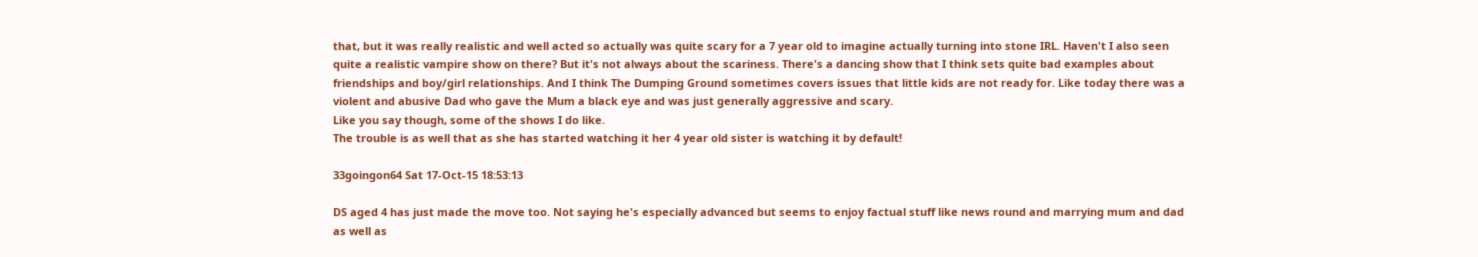that, but it was really realistic and well acted so actually was quite scary for a 7 year old to imagine actually turning into stone IRL. Haven't I also seen quite a realistic vampire show on there? But it's not always about the scariness. There's a dancing show that I think sets quite bad examples about friendships and boy/girl relationships. And I think The Dumping Ground sometimes covers issues that little kids are not ready for. Like today there was a violent and abusive Dad who gave the Mum a black eye and was just generally aggressive and scary.
Like you say though, some of the shows I do like.
The trouble is as well that as she has started watching it her 4 year old sister is watching it by default!

33goingon64 Sat 17-Oct-15 18:53:13

DS aged 4 has just made the move too. Not saying he's especially advanced but seems to enjoy factual stuff like news round and marrying mum and dad as well as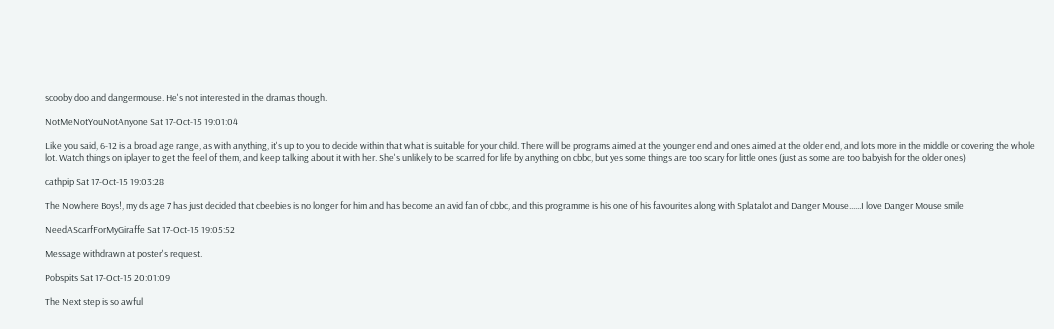scooby doo and dangermouse. He's not interested in the dramas though.

NotMeNotYouNotAnyone Sat 17-Oct-15 19:01:04

Like you said, 6-12 is a broad age range, as with anything, it's up to you to decide within that what is suitable for your child. There will be programs aimed at the younger end and ones aimed at the older end, and lots more in the middle or covering the whole lot. Watch things on iplayer to get the feel of them, and keep talking about it with her. She's unlikely to be scarred for life by anything on cbbc, but yes some things are too scary for little ones (just as some are too babyish for the older ones)

cathpip Sat 17-Oct-15 19:03:28

The Nowhere Boys!, my ds age 7 has just decided that cbeebies is no longer for him and has become an avid fan of cbbc, and this programme is his one of his favourites along with Splatalot and Danger Mouse......I love Danger Mouse smile

NeedAScarfForMyGiraffe Sat 17-Oct-15 19:05:52

Message withdrawn at poster's request.

Pobspits Sat 17-Oct-15 20:01:09

The Next step is so awful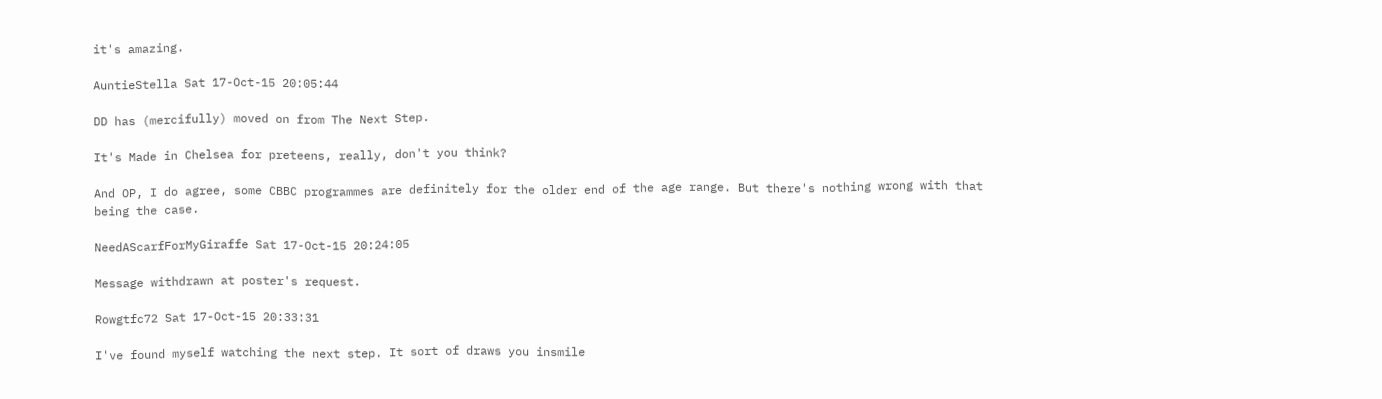it's amazing.

AuntieStella Sat 17-Oct-15 20:05:44

DD has (mercifully) moved on from The Next Step.

It's Made in Chelsea for preteens, really, don't you think?

And OP, I do agree, some CBBC programmes are definitely for the older end of the age range. But there's nothing wrong with that being the case.

NeedAScarfForMyGiraffe Sat 17-Oct-15 20:24:05

Message withdrawn at poster's request.

Rowgtfc72 Sat 17-Oct-15 20:33:31

I've found myself watching the next step. It sort of draws you insmile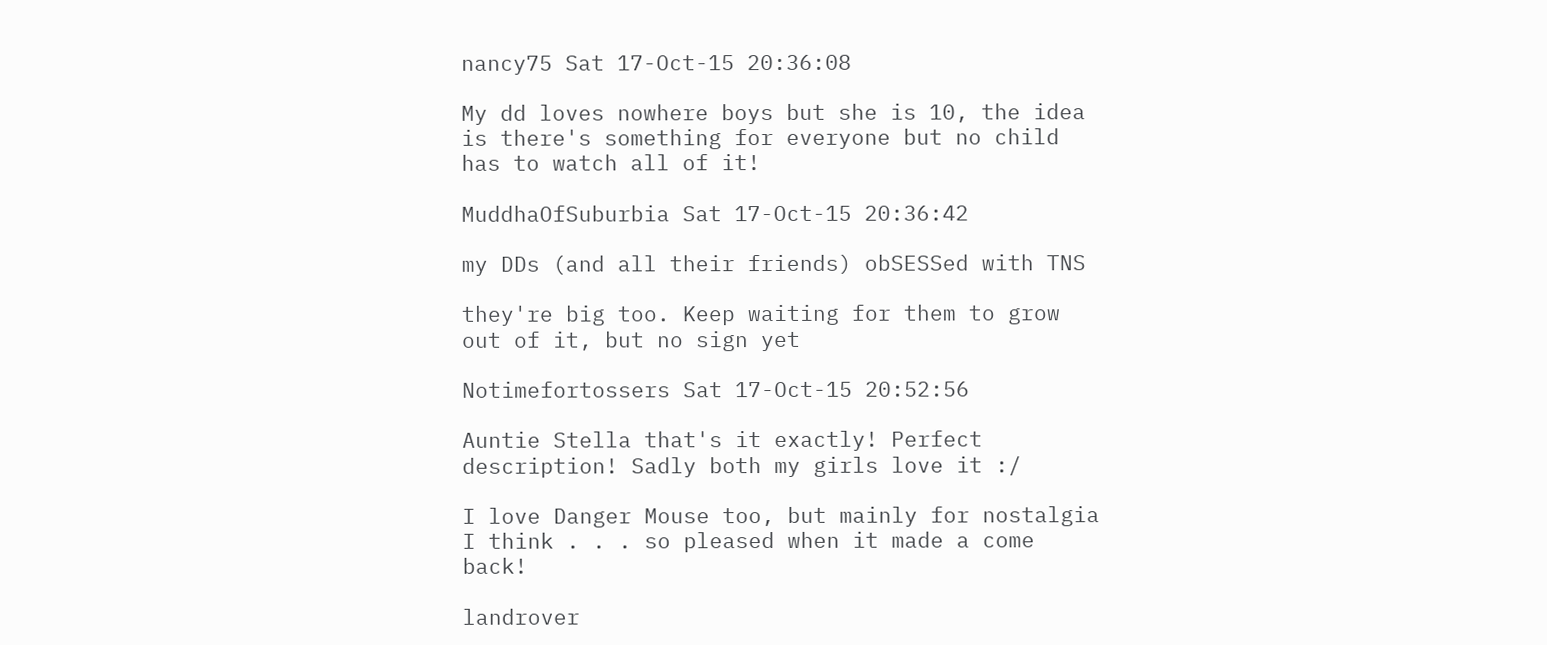nancy75 Sat 17-Oct-15 20:36:08

My dd loves nowhere boys but she is 10, the idea is there's something for everyone but no child has to watch all of it!

MuddhaOfSuburbia Sat 17-Oct-15 20:36:42

my DDs (and all their friends) obSESSed with TNS

they're big too. Keep waiting for them to grow out of it, but no sign yet

Notimefortossers Sat 17-Oct-15 20:52:56

Auntie Stella that's it exactly! Perfect description! Sadly both my girls love it :/

I love Danger Mouse too, but mainly for nostalgia I think . . . so pleased when it made a come back!

landrover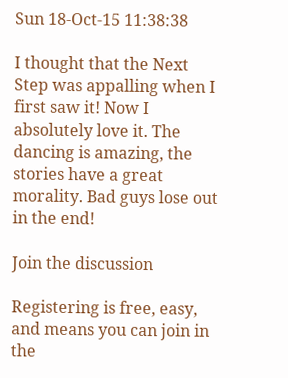Sun 18-Oct-15 11:38:38

I thought that the Next Step was appalling when I first saw it! Now I absolutely love it. The dancing is amazing, the stories have a great morality. Bad guys lose out in the end!

Join the discussion

Registering is free, easy, and means you can join in the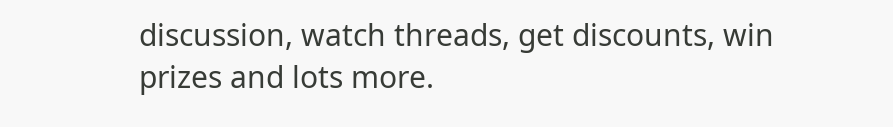discussion, watch threads, get discounts, win prizes and lots more.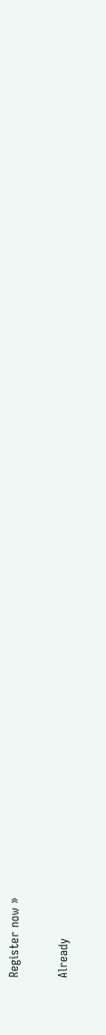Register now »

Already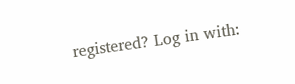registered? Log in with: